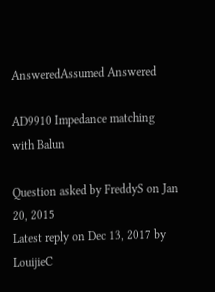AnsweredAssumed Answered

AD9910 Impedance matching with Balun

Question asked by FreddyS on Jan 20, 2015
Latest reply on Dec 13, 2017 by LouijieC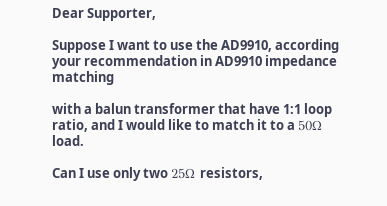Dear Supporter,

Suppose I want to use the AD9910, according your recommendation in AD9910 impedance matching

with a balun transformer that have 1:1 loop ratio, and I would like to match it to a 50Ω load.

Can I use only two 25Ω resistors,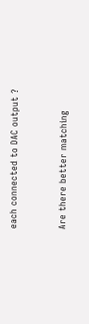each connected to DAC output ?


Are there better matching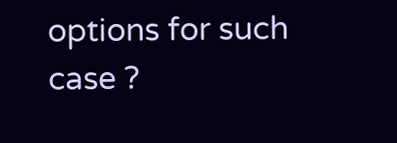options for such case ?